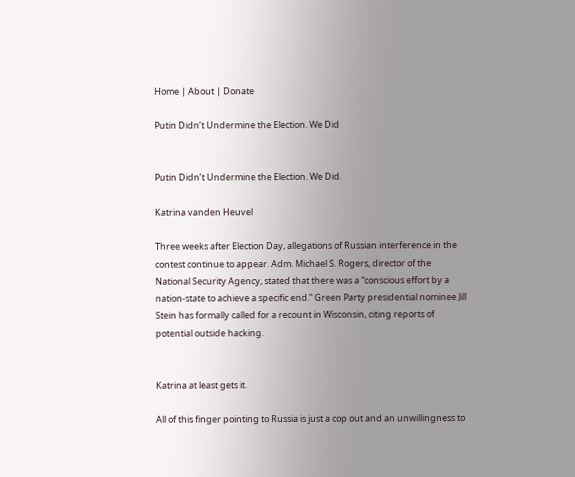Home | About | Donate

Putin Didn’t Undermine the Election. We Did


Putin Didn’t Undermine the Election. We Did.

Katrina vanden Heuvel

Three weeks after Election Day, allegations of Russian interference in the contest continue to appear. Adm. Michael S. Rogers, director of the National Security Agency, stated that there was a “conscious effort by a nation-state to achieve a specific end.” Green Party presidential nominee Jill Stein has formally called for a recount in Wisconsin, citing reports of potential outside hacking.


Katrina at least gets it.

All of this finger pointing to Russia is just a cop out and an unwillingness to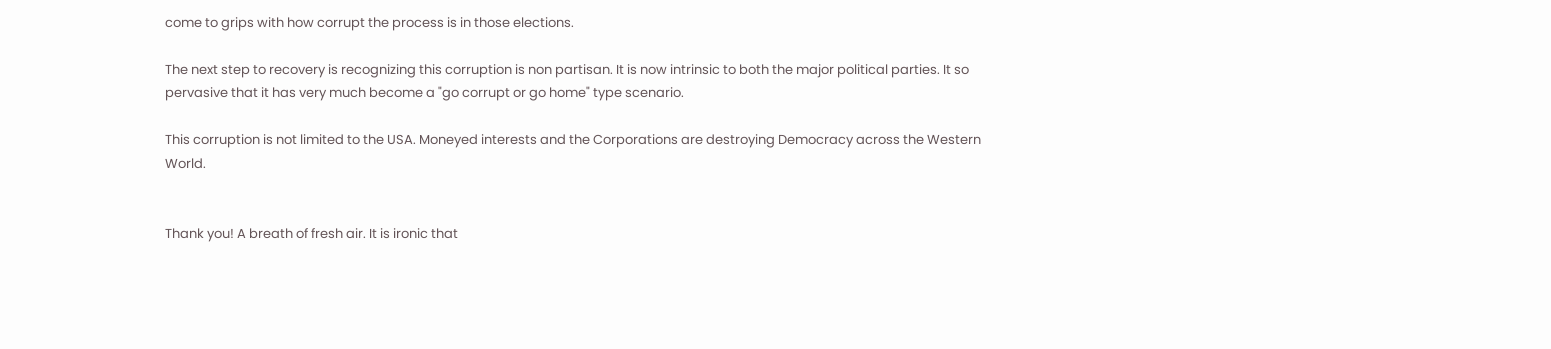come to grips with how corrupt the process is in those elections.

The next step to recovery is recognizing this corruption is non partisan. It is now intrinsic to both the major political parties. It so pervasive that it has very much become a "go corrupt or go home" type scenario.

This corruption is not limited to the USA. Moneyed interests and the Corporations are destroying Democracy across the Western World.


Thank you! A breath of fresh air. It is ironic that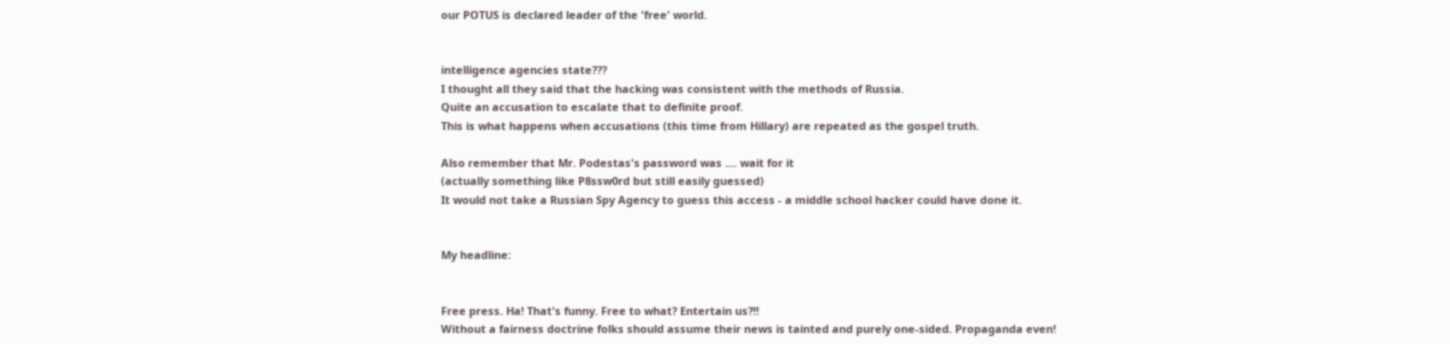our POTUS is declared leader of the 'free' world.


intelligence agencies state???
I thought all they said that the hacking was consistent with the methods of Russia.
Quite an accusation to escalate that to definite proof.
This is what happens when accusations (this time from Hillary) are repeated as the gospel truth.

Also remember that Mr. Podestas's password was .... wait for it
(actually something like P8ssw0rd but still easily guessed)
It would not take a Russian Spy Agency to guess this access - a middle school hacker could have done it.


My headline:


Free press. Ha! That's funny. Free to what? Entertain us?!!
Without a fairness doctrine folks should assume their news is tainted and purely one-sided. Propaganda even!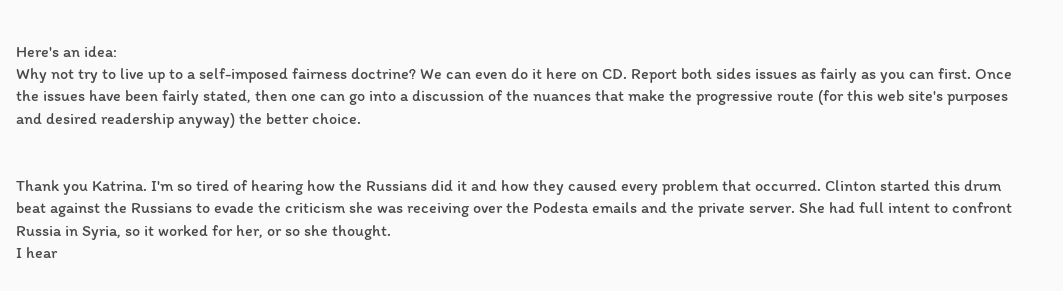Here's an idea:
Why not try to live up to a self-imposed fairness doctrine? We can even do it here on CD. Report both sides issues as fairly as you can first. Once the issues have been fairly stated, then one can go into a discussion of the nuances that make the progressive route (for this web site's purposes and desired readership anyway) the better choice.


Thank you Katrina. I'm so tired of hearing how the Russians did it and how they caused every problem that occurred. Clinton started this drum beat against the Russians to evade the criticism she was receiving over the Podesta emails and the private server. She had full intent to confront Russia in Syria, so it worked for her, or so she thought.
I hear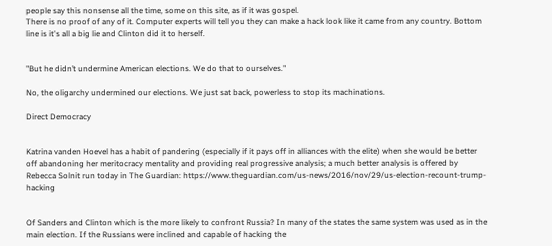people say this nonsense all the time, some on this site, as if it was gospel.
There is no proof of any of it. Computer experts will tell you they can make a hack look like it came from any country. Bottom line is it's all a big lie and Clinton did it to herself.


"But he didn’t undermine American elections. We do that to ourselves."

No, the oligarchy undermined our elections. We just sat back, powerless to stop its machinations.

Direct Democracy


Katrina vanden Hoevel has a habit of pandering (especially if it pays off in alliances with the elite) when she would be better off abandoning her meritocracy mentality and providing real progressive analysis; a much better analysis is offered by Rebecca Solnit run today in The Guardian: https://www.theguardian.com/us-news/2016/nov/29/us-election-recount-trump-hacking


Of Sanders and Clinton which is the more likely to confront Russia? In many of the states the same system was used as in the main election. If the Russians were inclined and capable of hacking the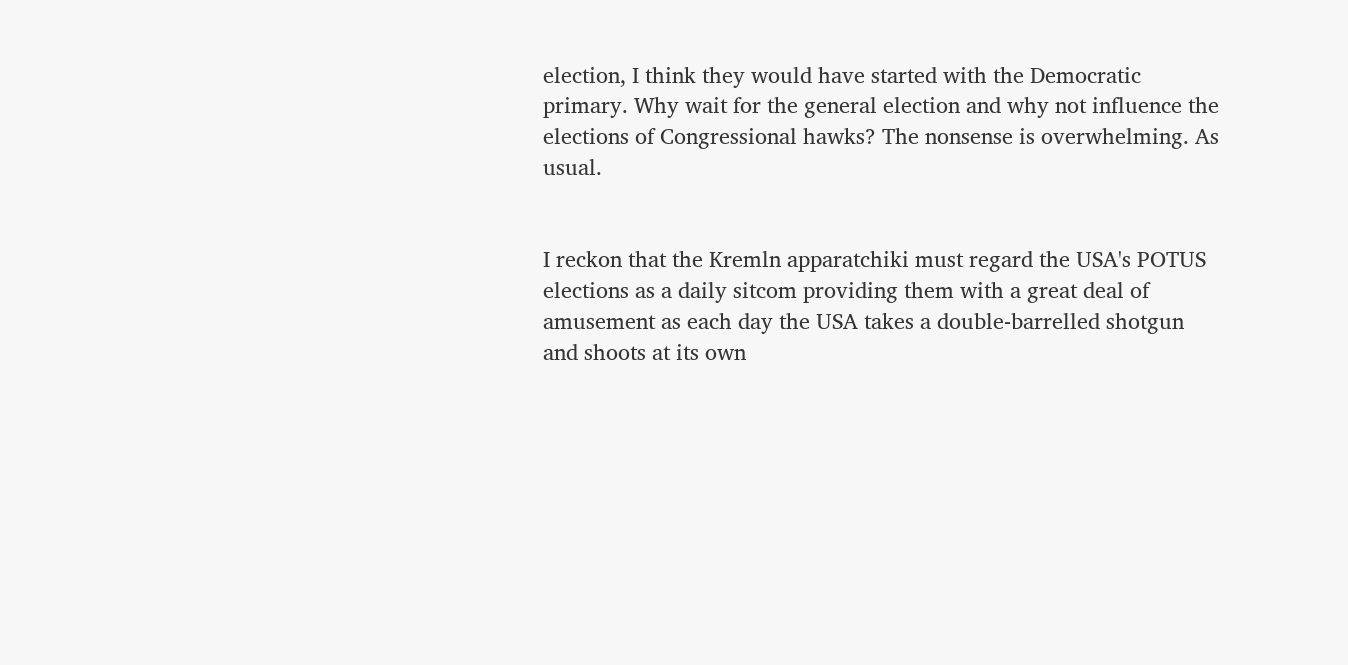election, I think they would have started with the Democratic primary. Why wait for the general election and why not influence the elections of Congressional hawks? The nonsense is overwhelming. As usual.


I reckon that the Kremln apparatchiki must regard the USA's POTUS elections as a daily sitcom providing them with a great deal of amusement as each day the USA takes a double-barrelled shotgun and shoots at its own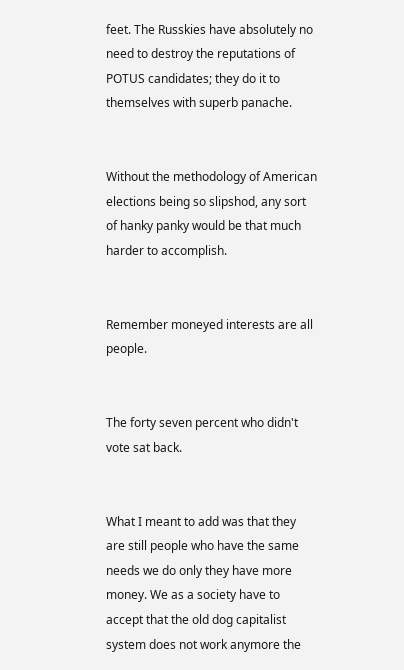feet. The Russkies have absolutely no need to destroy the reputations of POTUS candidates; they do it to themselves with superb panache.


Without the methodology of American elections being so slipshod, any sort of hanky panky would be that much harder to accomplish.


Remember moneyed interests are all people.


The forty seven percent who didn't vote sat back.


What I meant to add was that they are still people who have the same needs we do only they have more money. We as a society have to accept that the old dog capitalist system does not work anymore the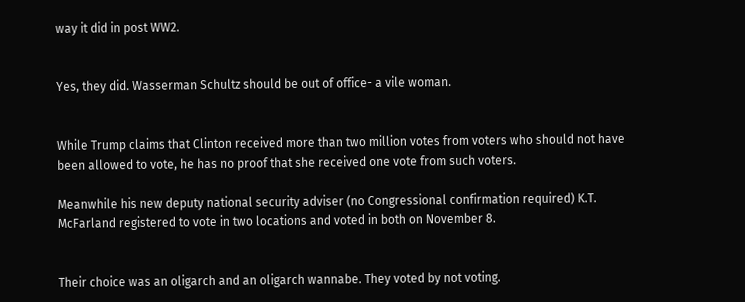way it did in post WW2.


Yes, they did. Wasserman Schultz should be out of office- a vile woman.


While Trump claims that Clinton received more than two million votes from voters who should not have been allowed to vote, he has no proof that she received one vote from such voters.

Meanwhile his new deputy national security adviser (no Congressional confirmation required) K.T. McFarland registered to vote in two locations and voted in both on November 8.


Their choice was an oligarch and an oligarch wannabe. They voted by not voting.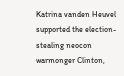Katrina vanden Heuvel supported the election-stealing neocon warmonger Clinton,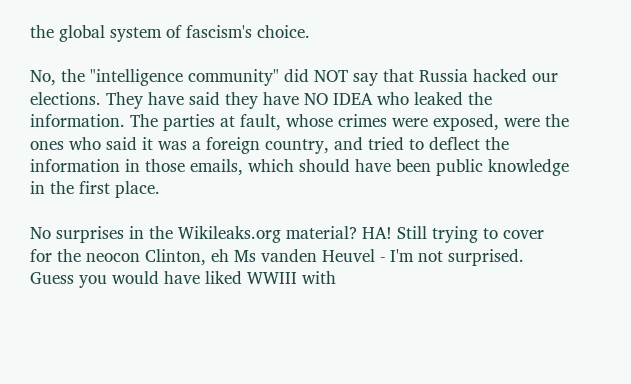the global system of fascism's choice.

No, the "intelligence community" did NOT say that Russia hacked our elections. They have said they have NO IDEA who leaked the information. The parties at fault, whose crimes were exposed, were the ones who said it was a foreign country, and tried to deflect the information in those emails, which should have been public knowledge in the first place.

No surprises in the Wikileaks.org material? HA! Still trying to cover for the neocon Clinton, eh Ms vanden Heuvel - I'm not surprised. Guess you would have liked WWIII with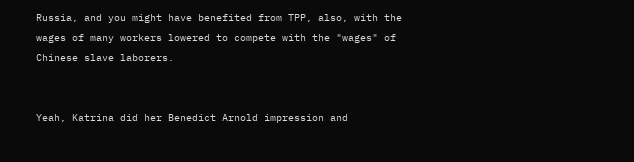Russia, and you might have benefited from TPP, also, with the wages of many workers lowered to compete with the "wages" of Chinese slave laborers.


Yeah, Katrina did her Benedict Arnold impression and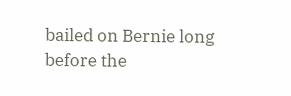bailed on Bernie long before the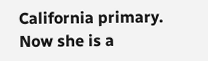California primary. Now she is a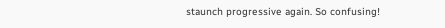staunch progressive again. So confusing!